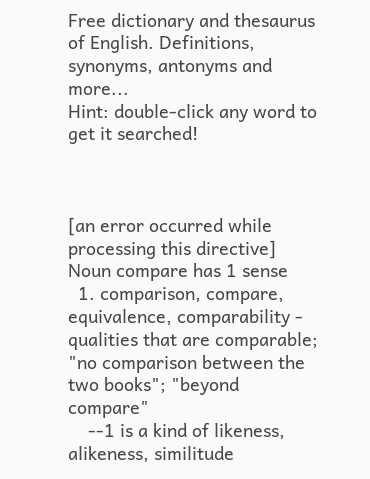Free dictionary and thesaurus of English. Definitions, synonyms, antonyms and more...
Hint: double-click any word to get it searched!



[an error occurred while processing this directive]
Noun compare has 1 sense
  1. comparison, compare, equivalence, comparability - qualities that are comparable; "no comparison between the two books"; "beyond compare"
    --1 is a kind of likeness, alikeness, similitude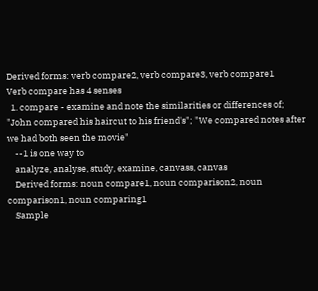Derived forms: verb compare2, verb compare3, verb compare1
Verb compare has 4 senses
  1. compare - examine and note the similarities or differences of; "John compared his haircut to his friend's"; "We compared notes after we had both seen the movie"
    --1 is one way to
    analyze, analyse, study, examine, canvass, canvas
    Derived forms: noun compare1, noun comparison2, noun comparison1, noun comparing1
    Sample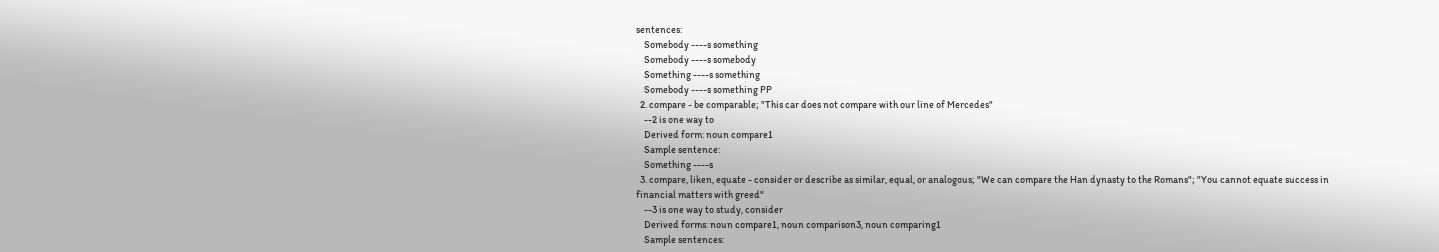sentences:
    Somebody ----s something
    Somebody ----s somebody
    Something ----s something
    Somebody ----s something PP
  2. compare - be comparable; "This car does not compare with our line of Mercedes"
    --2 is one way to
    Derived form: noun compare1
    Sample sentence:
    Something ----s
  3. compare, liken, equate - consider or describe as similar, equal, or analogous; "We can compare the Han dynasty to the Romans"; "You cannot equate success in financial matters with greed"
    --3 is one way to study, consider
    Derived forms: noun compare1, noun comparison3, noun comparing1
    Sample sentences: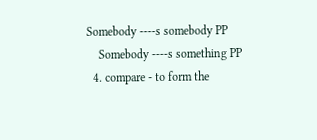Somebody ----s somebody PP
    Somebody ----s something PP
  4. compare - to form the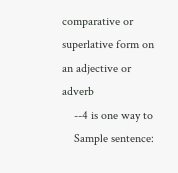comparative or superlative form on an adjective or adverb
    --4 is one way to
    Sample sentence: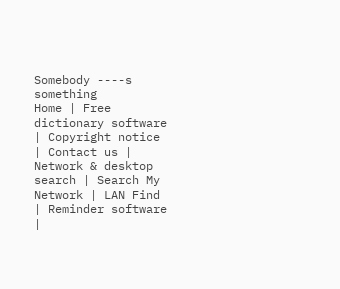Somebody ----s something
Home | Free dictionary software | Copyright notice | Contact us | Network & desktop search | Search My Network | LAN Find | Reminder software |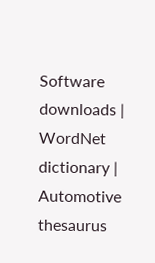Software downloads | WordNet dictionary | Automotive thesaurus